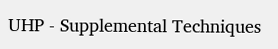UHP - Supplemental Techniques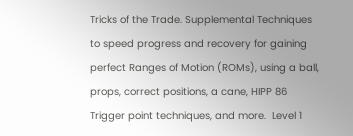Tricks of the Trade. Supplemental Techniques to speed progress and recovery for gaining perfect Ranges of Motion (ROMs), using a ball, props, correct positions, a cane, HIPP 86 Trigger point techniques, and more.  Level 1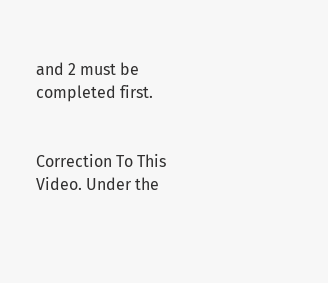and 2 must be completed first.


Correction To This Video. Under the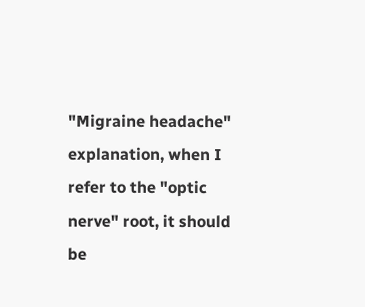"Migraine headache" explanation, when I refer to the "optic nerve" root, it should be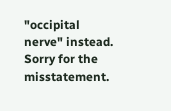"occipital nerve" instead.  Sorry for the misstatement.